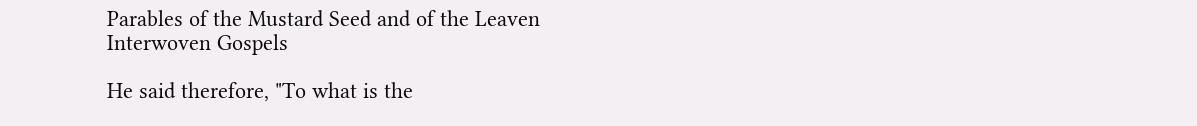Parables of the Mustard Seed and of the Leaven
Interwoven Gospels

He said therefore, "To what is the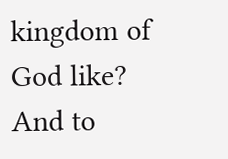kingdom of God like? And to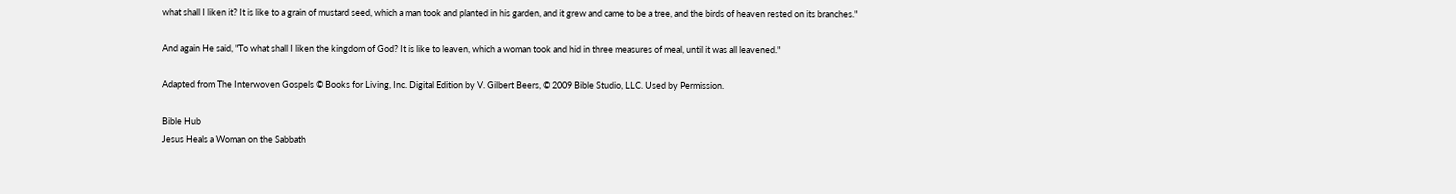what shall I liken it? It is like to a grain of mustard seed, which a man took and planted in his garden, and it grew and came to be a tree, and the birds of heaven rested on its branches."

And again He said, "To what shall I liken the kingdom of God? It is like to leaven, which a woman took and hid in three measures of meal, until it was all leavened."

Adapted from The Interwoven Gospels © Books for Living, Inc. Digital Edition by V. Gilbert Beers, © 2009 Bible Studio, LLC. Used by Permission.

Bible Hub
Jesus Heals a Woman on the Sabbath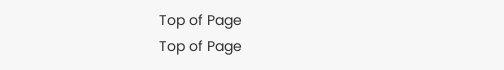Top of Page
Top of Page